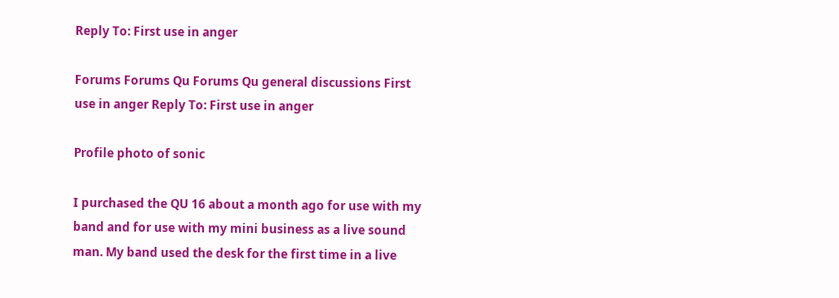Reply To: First use in anger

Forums Forums Qu Forums Qu general discussions First use in anger Reply To: First use in anger

Profile photo of sonic

I purchased the QU 16 about a month ago for use with my band and for use with my mini business as a live sound man. My band used the desk for the first time in a live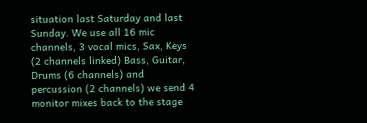situation last Saturday and last Sunday. We use all 16 mic channels, 3 vocal mics, Sax, Keys (2 channels linked) Bass, Guitar, Drums (6 channels) and percussion (2 channels) we send 4 monitor mixes back to the stage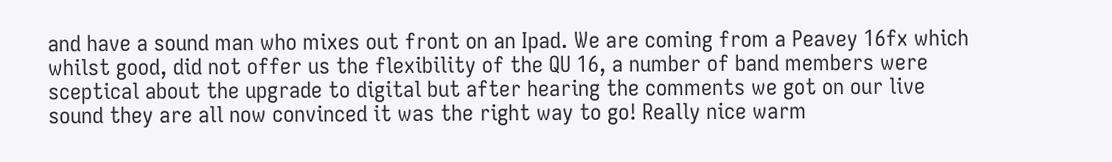and have a sound man who mixes out front on an Ipad. We are coming from a Peavey 16fx which whilst good, did not offer us the flexibility of the QU 16, a number of band members were sceptical about the upgrade to digital but after hearing the comments we got on our live sound they are all now convinced it was the right way to go! Really nice warm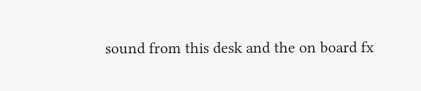sound from this desk and the on board fx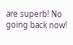are superb! No going back now!